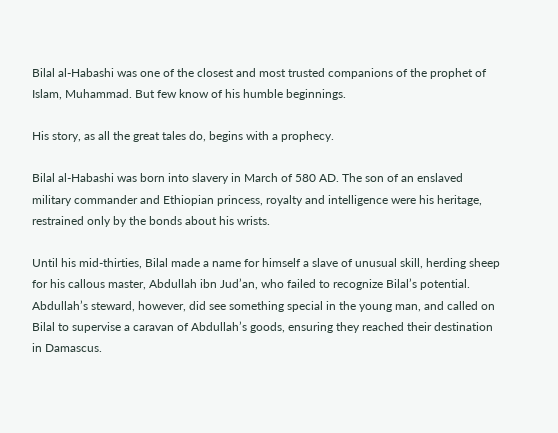Bilal al-Habashi was one of the closest and most trusted companions of the prophet of Islam, Muhammad. But few know of his humble beginnings.

His story, as all the great tales do, begins with a prophecy.

Bilal al-Habashi was born into slavery in March of 580 AD. The son of an enslaved military commander and Ethiopian princess, royalty and intelligence were his heritage, restrained only by the bonds about his wrists.

Until his mid-thirties, Bilal made a name for himself a slave of unusual skill, herding sheep for his callous master, Abdullah ibn Jud’an, who failed to recognize Bilal’s potential. Abdullah’s steward, however, did see something special in the young man, and called on Bilal to supervise a caravan of Abdullah’s goods, ensuring they reached their destination in Damascus.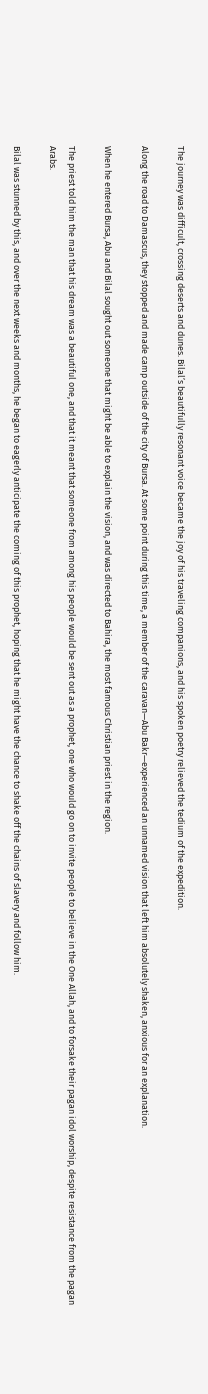The journey was difficult, crossing deserts and dunes. Bilal’s beautifully resonant voice became the joy of his traveling companions, and his spoken poetry relieved the tedium of the expedition.

Along the road to Damascus, they stopped and made camp outside of the city of Bursa. At some point during this time, a member of the caravan—Abu Bakr—experienced an unnamed vision that left him absolutely shaken, anxious for an explanation.

When he entered Bursa, Abu and Bilal sought out someone that might be able to explain the vision, and was directed to Bahira, the most famous Christian priest in the region.

The priest told him the man that his dream was a beautiful one, and that it meant that someone from among his people would be sent out as a prophet, one who would go on to invite people to believe in the One Allah, and to forsake their pagan idol worship, despite resistance from the pagan Arabs.

Bilal was stunned by this, and over the next weeks and months, he began to eagerly anticipate the coming of this prophet, hoping that he might have the chance to shake off the chains of slavery and follow him.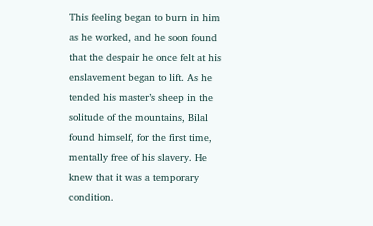This feeling began to burn in him as he worked, and he soon found that the despair he once felt at his enslavement began to lift. As he tended his master’s sheep in the solitude of the mountains, Bilal found himself, for the first time, mentally free of his slavery. He knew that it was a temporary condition.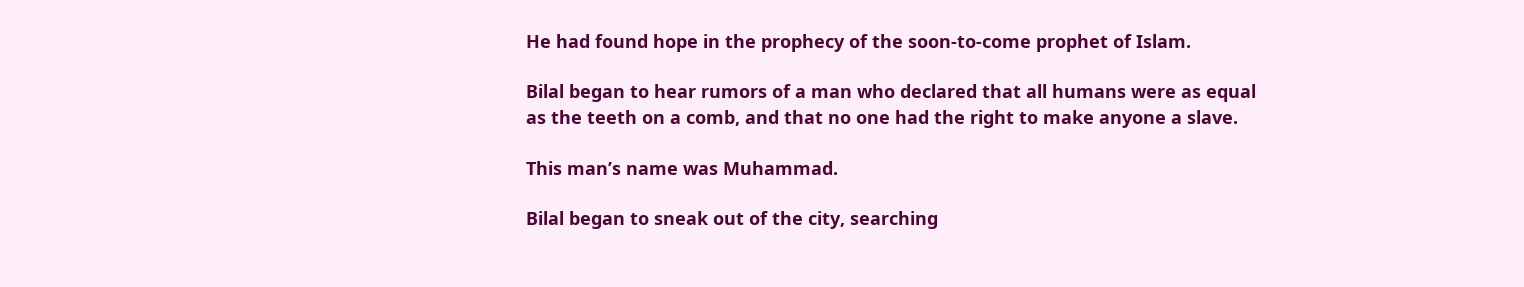He had found hope in the prophecy of the soon-to-come prophet of Islam.

Bilal began to hear rumors of a man who declared that all humans were as equal as the teeth on a comb, and that no one had the right to make anyone a slave.

This man’s name was Muhammad.

Bilal began to sneak out of the city, searching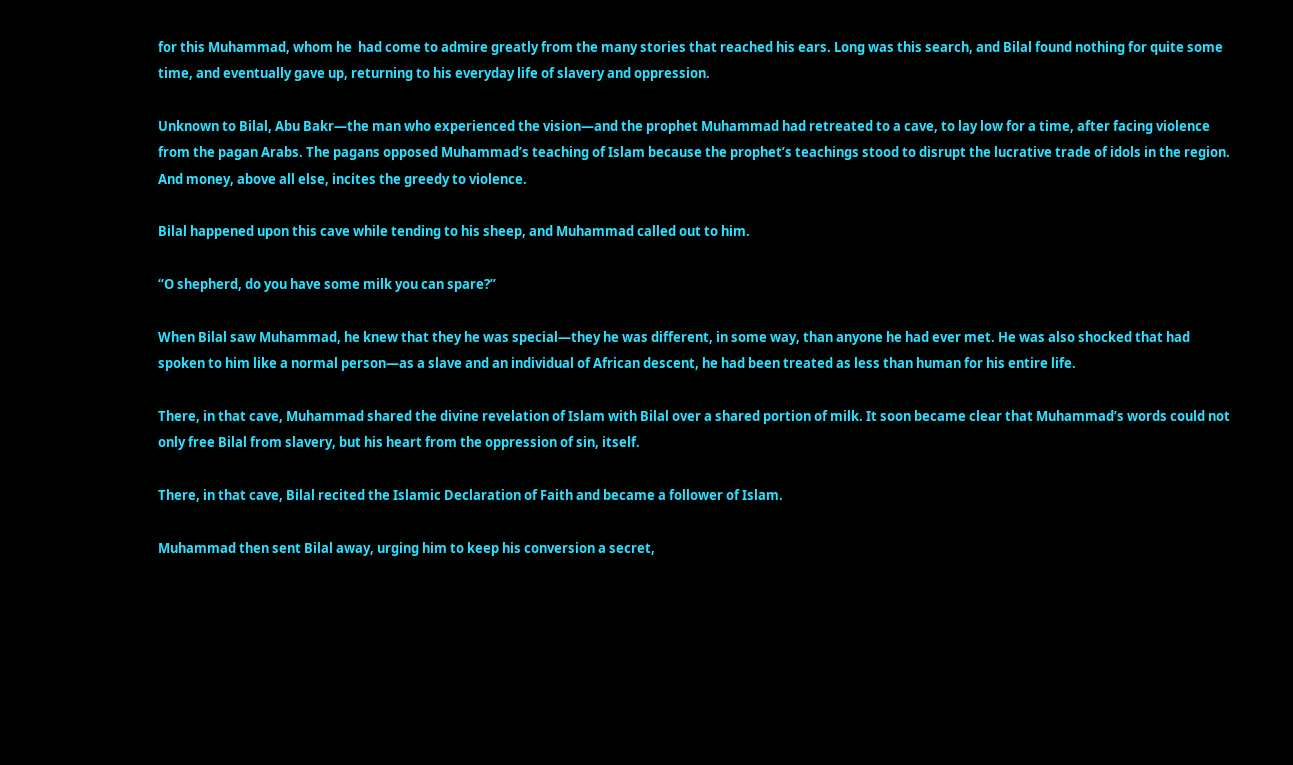for this Muhammad, whom he  had come to admire greatly from the many stories that reached his ears. Long was this search, and Bilal found nothing for quite some time, and eventually gave up, returning to his everyday life of slavery and oppression.

Unknown to Bilal, Abu Bakr—the man who experienced the vision—and the prophet Muhammad had retreated to a cave, to lay low for a time, after facing violence from the pagan Arabs. The pagans opposed Muhammad’s teaching of Islam because the prophet’s teachings stood to disrupt the lucrative trade of idols in the region. And money, above all else, incites the greedy to violence.

Bilal happened upon this cave while tending to his sheep, and Muhammad called out to him.

“O shepherd, do you have some milk you can spare?”

When Bilal saw Muhammad, he knew that they he was special—they he was different, in some way, than anyone he had ever met. He was also shocked that had spoken to him like a normal person—as a slave and an individual of African descent, he had been treated as less than human for his entire life.

There, in that cave, Muhammad shared the divine revelation of Islam with Bilal over a shared portion of milk. It soon became clear that Muhammad’s words could not only free Bilal from slavery, but his heart from the oppression of sin, itself.

There, in that cave, Bilal recited the Islamic Declaration of Faith and became a follower of Islam.

Muhammad then sent Bilal away, urging him to keep his conversion a secret,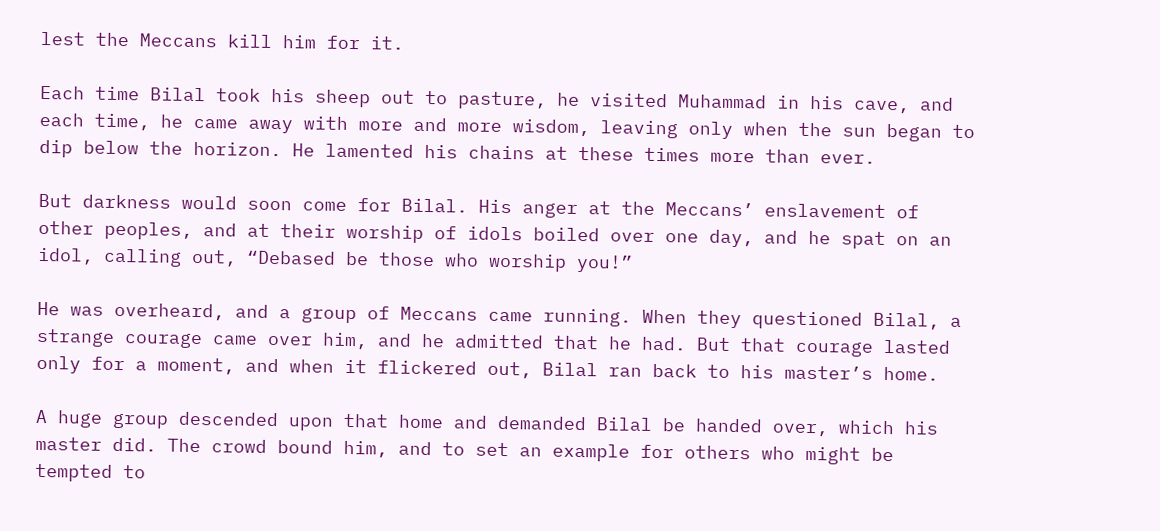lest the Meccans kill him for it.

Each time Bilal took his sheep out to pasture, he visited Muhammad in his cave, and each time, he came away with more and more wisdom, leaving only when the sun began to dip below the horizon. He lamented his chains at these times more than ever.

But darkness would soon come for Bilal. His anger at the Meccans’ enslavement of other peoples, and at their worship of idols boiled over one day, and he spat on an idol, calling out, “Debased be those who worship you!”

He was overheard, and a group of Meccans came running. When they questioned Bilal, a strange courage came over him, and he admitted that he had. But that courage lasted only for a moment, and when it flickered out, Bilal ran back to his master’s home.

A huge group descended upon that home and demanded Bilal be handed over, which his master did. The crowd bound him, and to set an example for others who might be tempted to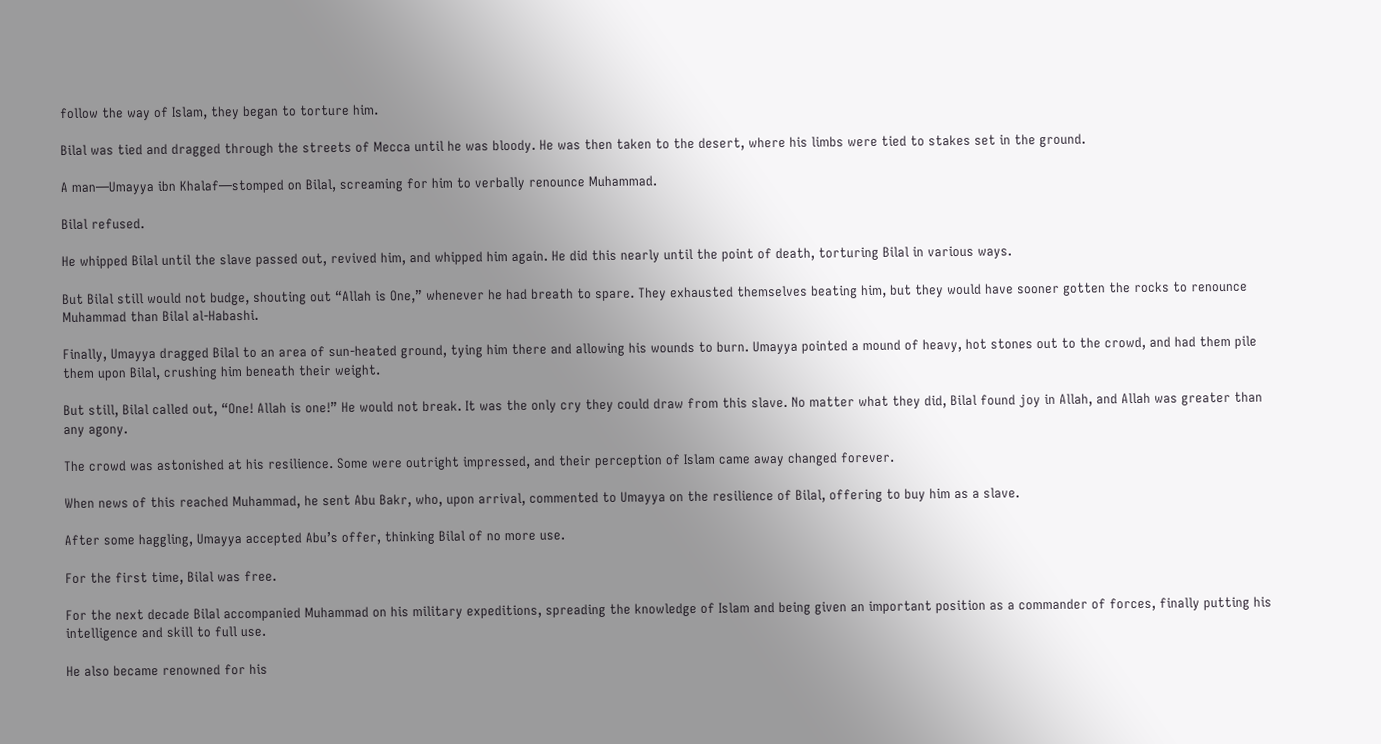follow the way of Islam, they began to torture him.

Bilal was tied and dragged through the streets of Mecca until he was bloody. He was then taken to the desert, where his limbs were tied to stakes set in the ground.

A man—Umayya ibn Khalaf—stomped on Bilal, screaming for him to verbally renounce Muhammad.

Bilal refused.

He whipped Bilal until the slave passed out, revived him, and whipped him again. He did this nearly until the point of death, torturing Bilal in various ways.

But Bilal still would not budge, shouting out “Allah is One,” whenever he had breath to spare. They exhausted themselves beating him, but they would have sooner gotten the rocks to renounce Muhammad than Bilal al-Habashi.

Finally, Umayya dragged Bilal to an area of sun-heated ground, tying him there and allowing his wounds to burn. Umayya pointed a mound of heavy, hot stones out to the crowd, and had them pile them upon Bilal, crushing him beneath their weight.

But still, Bilal called out, “One! Allah is one!” He would not break. It was the only cry they could draw from this slave. No matter what they did, Bilal found joy in Allah, and Allah was greater than any agony.

The crowd was astonished at his resilience. Some were outright impressed, and their perception of Islam came away changed forever.

When news of this reached Muhammad, he sent Abu Bakr, who, upon arrival, commented to Umayya on the resilience of Bilal, offering to buy him as a slave.

After some haggling, Umayya accepted Abu’s offer, thinking Bilal of no more use.

For the first time, Bilal was free.

For the next decade Bilal accompanied Muhammad on his military expeditions, spreading the knowledge of Islam and being given an important position as a commander of forces, finally putting his intelligence and skill to full use.

He also became renowned for his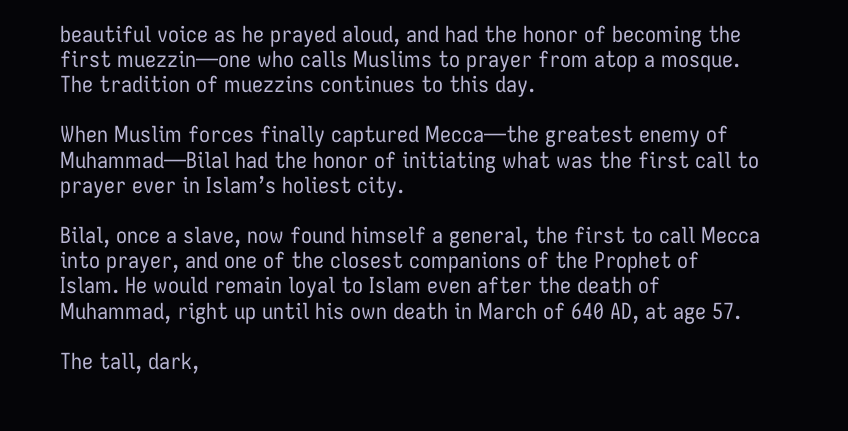beautiful voice as he prayed aloud, and had the honor of becoming the first muezzin—one who calls Muslims to prayer from atop a mosque. The tradition of muezzins continues to this day.

When Muslim forces finally captured Mecca—the greatest enemy of Muhammad—Bilal had the honor of initiating what was the first call to prayer ever in Islam’s holiest city.

Bilal, once a slave, now found himself a general, the first to call Mecca into prayer, and one of the closest companions of the Prophet of Islam. He would remain loyal to Islam even after the death of Muhammad, right up until his own death in March of 640 AD, at age 57.

The tall, dark,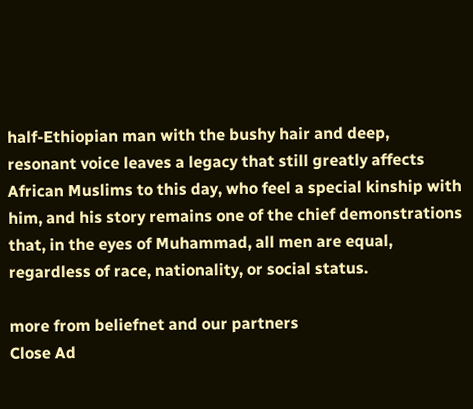half-Ethiopian man with the bushy hair and deep, resonant voice leaves a legacy that still greatly affects African Muslims to this day, who feel a special kinship with him, and his story remains one of the chief demonstrations that, in the eyes of Muhammad, all men are equal, regardless of race, nationality, or social status.

more from beliefnet and our partners
Close Ad